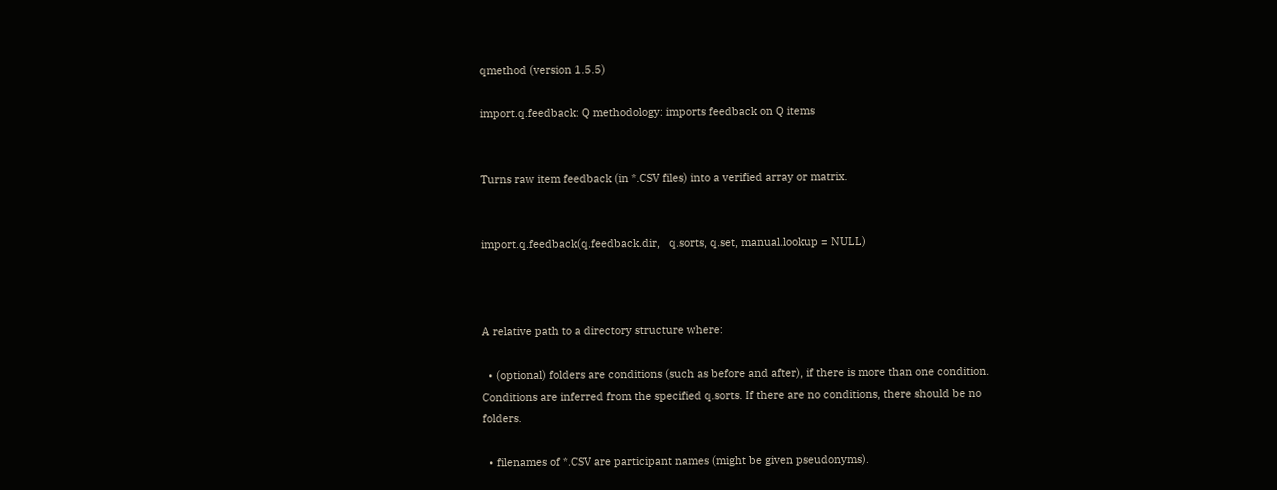qmethod (version 1.5.5)

import.q.feedback: Q methodology: imports feedback on Q items


Turns raw item feedback (in *.CSV files) into a verified array or matrix.


import.q.feedback(q.feedback.dir,   q.sorts, q.set, manual.lookup = NULL)



A relative path to a directory structure where:

  • (optional) folders are conditions (such as before and after), if there is more than one condition. Conditions are inferred from the specified q.sorts. If there are no conditions, there should be no folders.

  • filenames of *.CSV are participant names (might be given pseudonyms).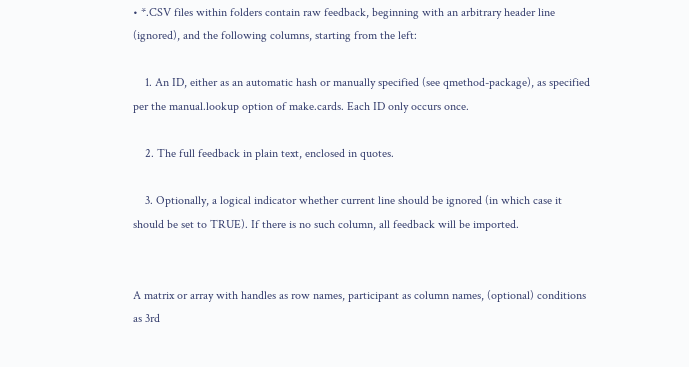• *.CSV files within folders contain raw feedback, beginning with an arbitrary header line (ignored), and the following columns, starting from the left:

    1. An ID, either as an automatic hash or manually specified (see qmethod-package), as specified per the manual.lookup option of make.cards. Each ID only occurs once.

    2. The full feedback in plain text, enclosed in quotes.

    3. Optionally, a logical indicator whether current line should be ignored (in which case it should be set to TRUE). If there is no such column, all feedback will be imported.


A matrix or array with handles as row names, participant as column names, (optional) conditions as 3rd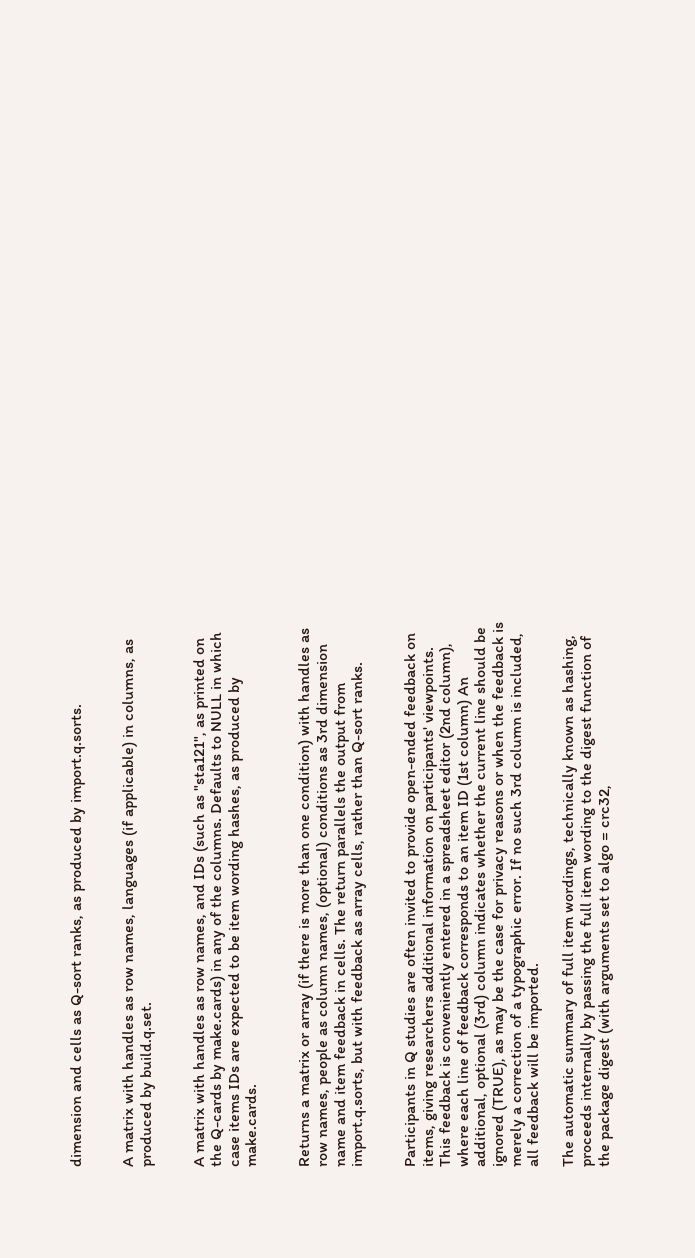dimension and cells as Q-sort ranks, as produced by import.q.sorts.


A matrix with handles as row names, languages (if applicable) in columns, as produced by build.q.set.


A matrix with handles as row names, and IDs (such as "sta121", as printed on the Q-cards by make.cards) in any of the columns. Defaults to NULL in which case items IDs are expected to be item wording hashes, as produced by make.cards.


Returns a matrix or array (if there is more than one condition) with handles as row names, people as column names, (optional) conditions as 3rd dimension name and item feedback in cells. The return parallels the output from import.q.sorts, but with feedback as array cells, rather than Q-sort ranks.


Participants in Q studies are often invited to provide open-ended feedback on items, giving researchers additional information on participants' viewpoints. This feedback is conveniently entered in a spreadsheet editor (2nd column), where each line of feedback corresponds to an item ID (1st column) An additional, optional (3rd) column indicates whether the current line should be ignored (TRUE), as may be the case for privacy reasons or when the feedback is merely a correction of a typographic error. If no such 3rd column is included, all feedback will be imported.

The automatic summary of full item wordings, technically known as hashing, proceeds internally by passing the full item wording to the digest function of the package digest (with arguments set to algo = crc32,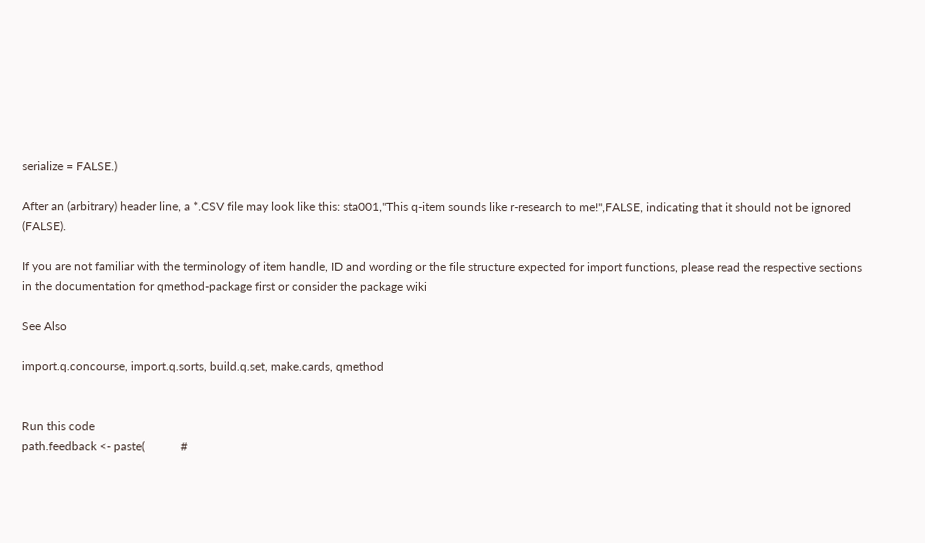serialize = FALSE.)

After an (arbitrary) header line, a *.CSV file may look like this: sta001,"This q-item sounds like r-research to me!",FALSE, indicating that it should not be ignored (FALSE).

If you are not familiar with the terminology of item handle, ID and wording or the file structure expected for import functions, please read the respective sections in the documentation for qmethod-package first or consider the package wiki

See Also

import.q.concourse, import.q.sorts, build.q.set, make.cards, qmethod


Run this code
path.feedback <- paste(            #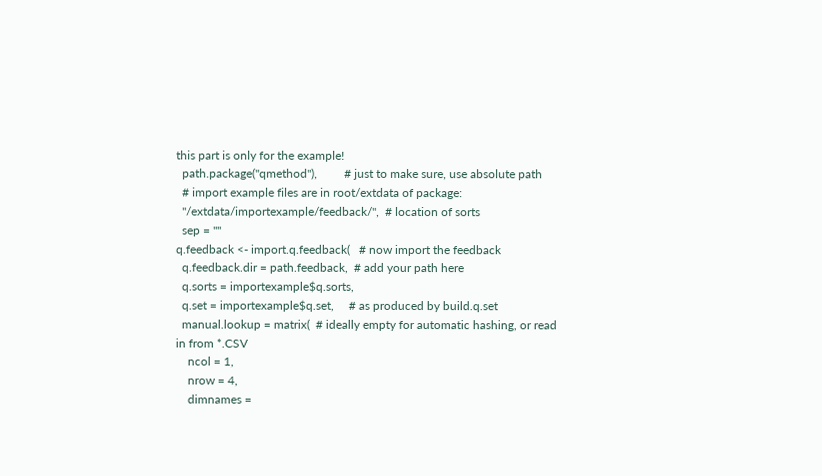this part is only for the example!
  path.package("qmethod"),         # just to make sure, use absolute path
  # import example files are in root/extdata of package:
  "/extdata/importexample/feedback/",  # location of sorts
  sep = ""
q.feedback <- import.q.feedback(   # now import the feedback
  q.feedback.dir = path.feedback,  # add your path here
  q.sorts = importexample$q.sorts,
  q.set = importexample$q.set,     # as produced by build.q.set
  manual.lookup = matrix(  # ideally empty for automatic hashing, or read in from *.CSV
    ncol = 1,
    nrow = 4,
    dimnames =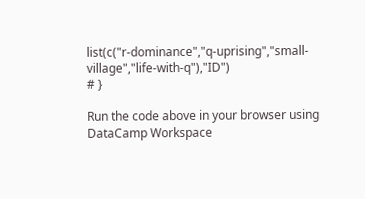list(c("r-dominance","q-uprising","small-village","life-with-q"),"ID")
# }

Run the code above in your browser using DataCamp Workspace